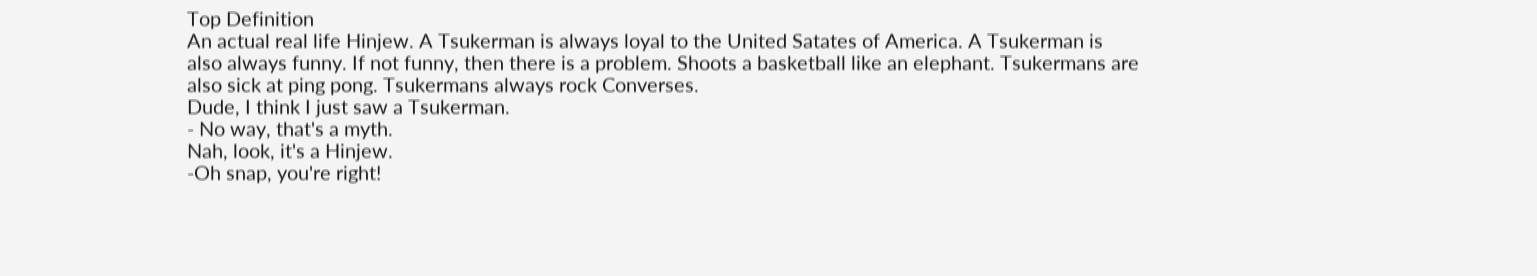Top Definition
An actual real life Hinjew. A Tsukerman is always loyal to the United Satates of America. A Tsukerman is also always funny. If not funny, then there is a problem. Shoots a basketball like an elephant. Tsukermans are also sick at ping pong. Tsukermans always rock Converses.
Dude, I think I just saw a Tsukerman.
- No way, that's a myth.
Nah, look, it's a Hinjew.
-Oh snap, you're right!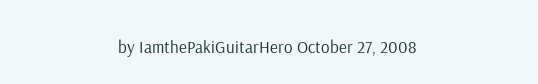by IamthePakiGuitarHero October 27, 2008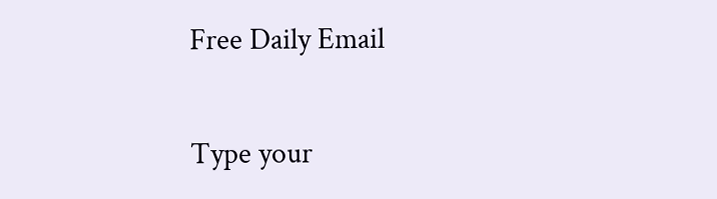Free Daily Email

Type your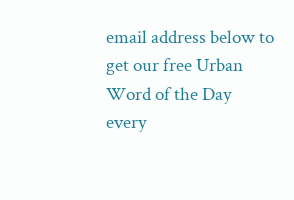email address below to get our free Urban Word of the Day every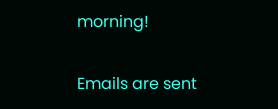morning!

Emails are sent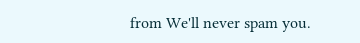from We'll never spam you.